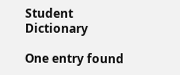Student Dictionary

One entry found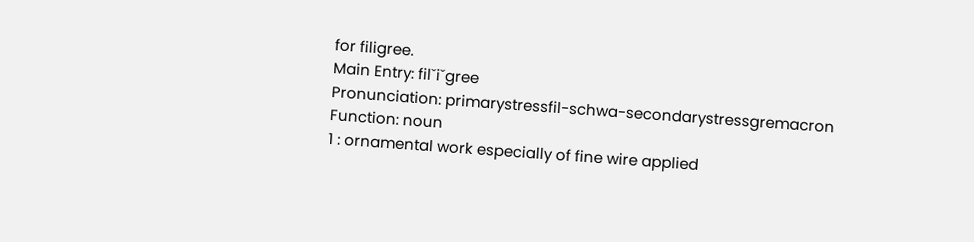for filigree.
Main Entry: filˇiˇgree
Pronunciation: primarystressfil-schwa-secondarystressgremacron
Function: noun
1 : ornamental work especially of fine wire applied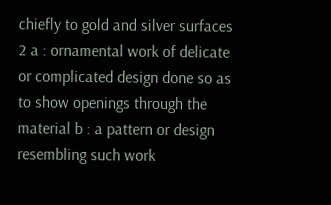chiefly to gold and silver surfaces
2 a : ornamental work of delicate or complicated design done so as to show openings through the material b : a pattern or design resembling such work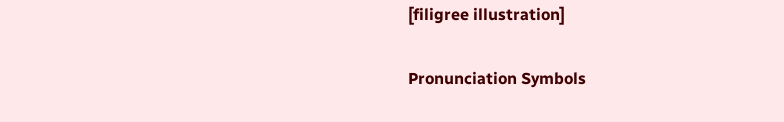[filigree illustration]

Pronunciation Symbols